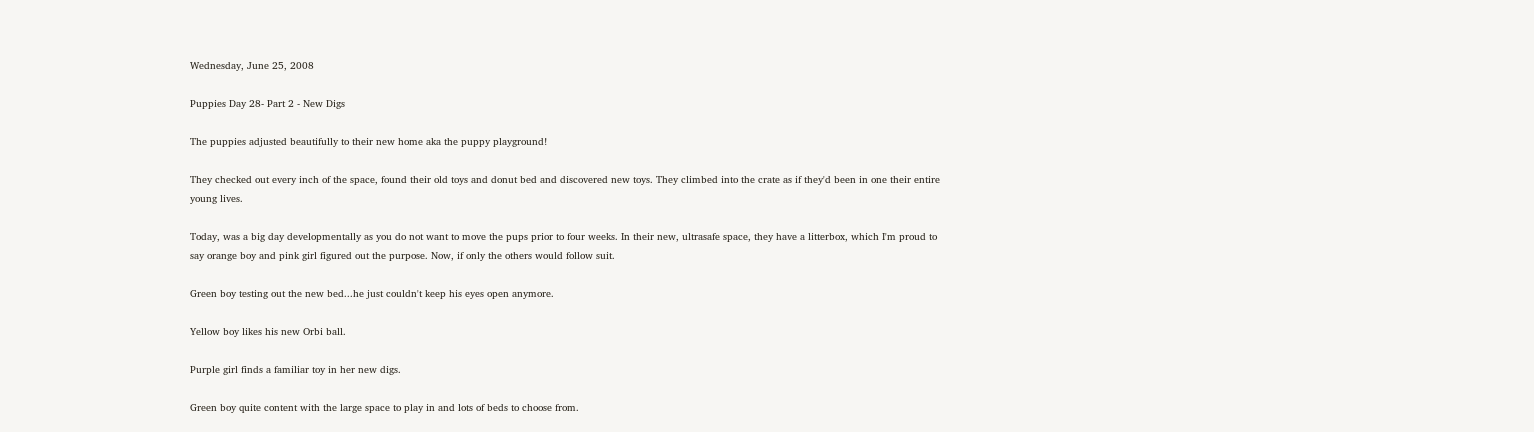Wednesday, June 25, 2008

Puppies Day 28- Part 2 - New Digs

The puppies adjusted beautifully to their new home aka the puppy playground!

They checked out every inch of the space, found their old toys and donut bed and discovered new toys. They climbed into the crate as if they'd been in one their entire young lives.

Today, was a big day developmentally as you do not want to move the pups prior to four weeks. In their new, ultrasafe space, they have a litterbox, which I'm proud to say orange boy and pink girl figured out the purpose. Now, if only the others would follow suit.

Green boy testing out the new bed...he just couldn't keep his eyes open anymore.

Yellow boy likes his new Orbi ball.

Purple girl finds a familiar toy in her new digs.

Green boy quite content with the large space to play in and lots of beds to choose from.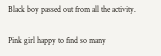Black boy passed out from all the activity.

Pink girl happy to find so many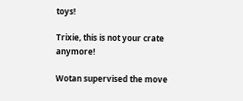toys!

Trixie, this is not your crate anymore!

Wotan supervised the move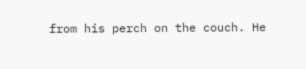from his perch on the couch. He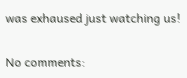was exhaused just watching us!

No comments: